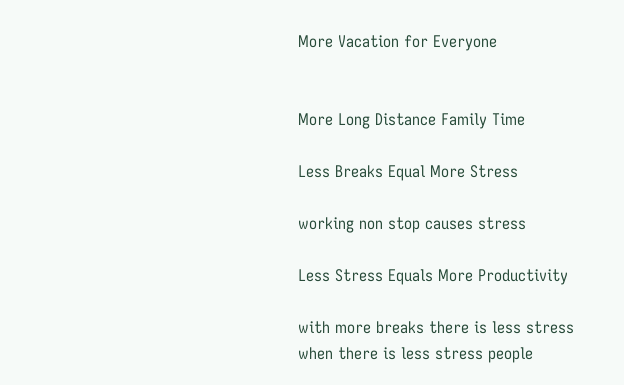More Vacation for Everyone


More Long Distance Family Time

Less Breaks Equal More Stress

working non stop causes stress

Less Stress Equals More Productivity

with more breaks there is less stress when there is less stress people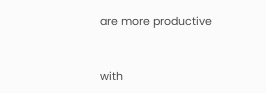are more productive


with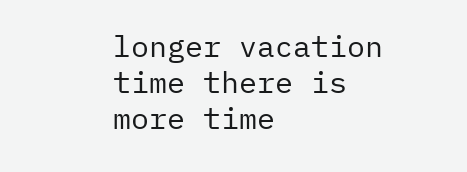longer vacation time there is more time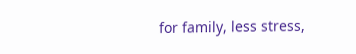for family, less stress,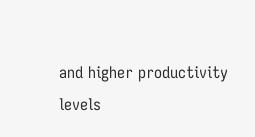and higher productivity levels